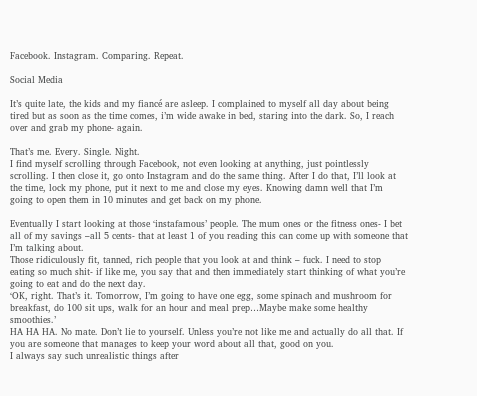Facebook. Instagram. Comparing. Repeat.

Social Media

It’s quite late, the kids and my fiancé are asleep. I complained to myself all day about being tired but as soon as the time comes, i’m wide awake in bed, staring into the dark. So, I reach over and grab my phone- again.

That’s me. Every. Single. Night.
I find myself scrolling through Facebook, not even looking at anything, just pointlessly scrolling. I then close it, go onto Instagram and do the same thing. After I do that, I’ll look at the time, lock my phone, put it next to me and close my eyes. Knowing damn well that I’m going to open them in 10 minutes and get back on my phone.

Eventually I start looking at those ‘instafamous’ people. The mum ones or the fitness ones- I bet all of my savings –all 5 cents- that at least 1 of you reading this can come up with someone that I’m talking about.
Those ridiculously fit, tanned, rich people that you look at and think – fuck. I need to stop eating so much shit- if like me, you say that and then immediately start thinking of what you’re going to eat and do the next day.
‘OK, right. That’s it. Tomorrow, I’m going to have one egg, some spinach and mushroom for breakfast, do 100 sit ups, walk for an hour and meal prep…Maybe make some healthy smoothies.’
HA HA HA. No mate. Don’t lie to yourself. Unless you’re not like me and actually do all that. If you are someone that manages to keep your word about all that, good on you.
I always say such unrealistic things after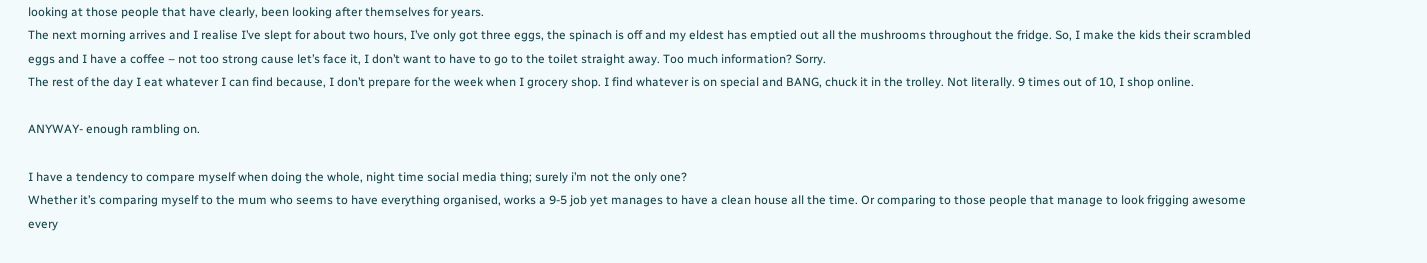looking at those people that have clearly, been looking after themselves for years.
The next morning arrives and I realise I’ve slept for about two hours, I’ve only got three eggs, the spinach is off and my eldest has emptied out all the mushrooms throughout the fridge. So, I make the kids their scrambled eggs and I have a coffee – not too strong cause let’s face it, I don’t want to have to go to the toilet straight away. Too much information? Sorry.
The rest of the day I eat whatever I can find because, I don’t prepare for the week when I grocery shop. I find whatever is on special and BANG, chuck it in the trolley. Not literally. 9 times out of 10, I shop online.

ANYWAY- enough rambling on.

I have a tendency to compare myself when doing the whole, night time social media thing; surely i’m not the only one?
Whether it’s comparing myself to the mum who seems to have everything organised, works a 9-5 job yet manages to have a clean house all the time. Or comparing to those people that manage to look frigging awesome every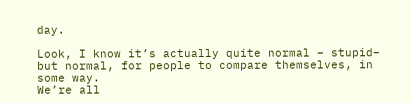day.

Look, I know it’s actually quite normal – stupid– but normal, for people to compare themselves, in some way.
We’re all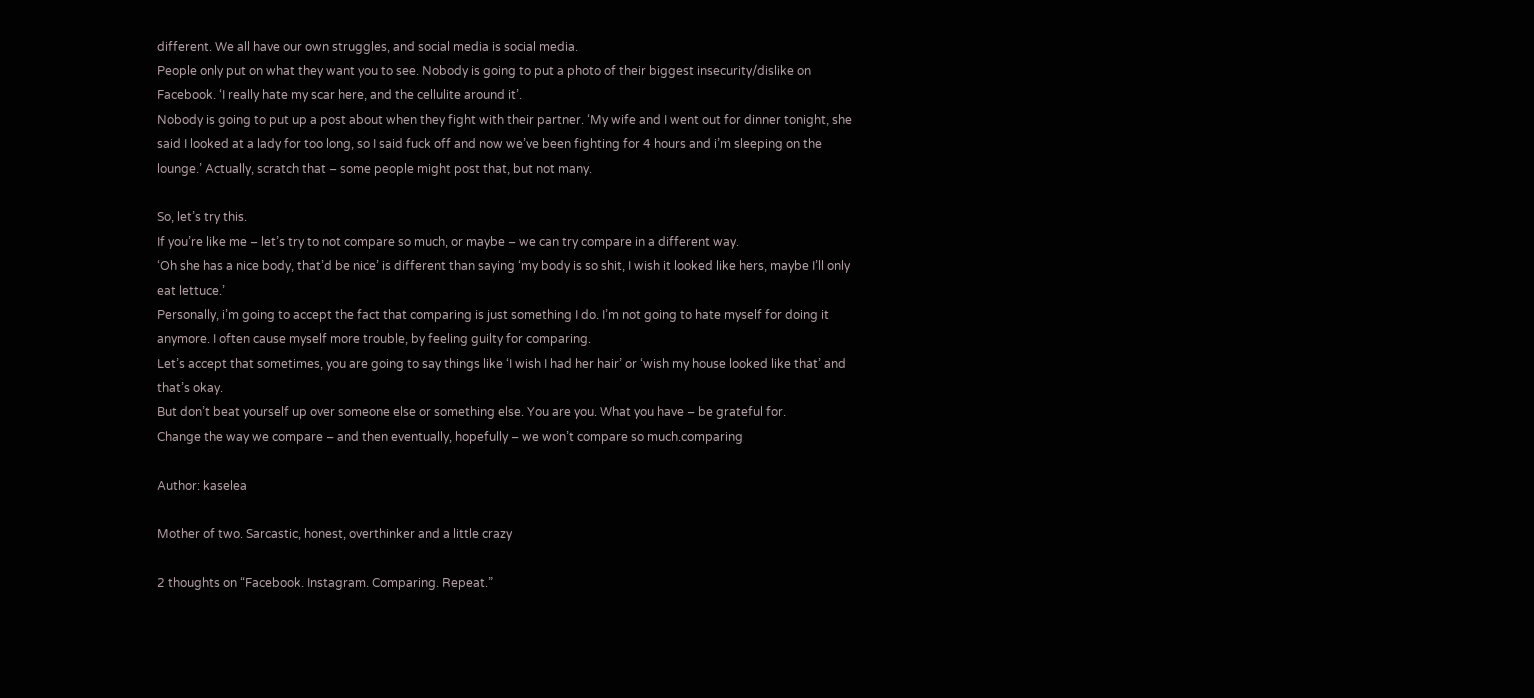different. We all have our own struggles, and social media is social media.
People only put on what they want you to see. Nobody is going to put a photo of their biggest insecurity/dislike on Facebook. ‘I really hate my scar here, and the cellulite around it’.
Nobody is going to put up a post about when they fight with their partner. ‘My wife and I went out for dinner tonight, she said I looked at a lady for too long, so I said fuck off and now we’ve been fighting for 4 hours and i’m sleeping on the lounge.’ Actually, scratch that – some people might post that, but not many.

So, let’s try this.
If you’re like me – let’s try to not compare so much, or maybe – we can try compare in a different way.
‘Oh she has a nice body, that’d be nice’ is different than saying ‘my body is so shit, I wish it looked like hers, maybe I’ll only eat lettuce.’
Personally, i’m going to accept the fact that comparing is just something I do. I’m not going to hate myself for doing it anymore. I often cause myself more trouble, by feeling guilty for comparing.
Let’s accept that sometimes, you are going to say things like ‘I wish I had her hair’ or ‘wish my house looked like that’ and that’s okay.
But don’t beat yourself up over someone else or something else. You are you. What you have – be grateful for.
Change the way we compare – and then eventually, hopefully – we won’t compare so much.comparing

Author: kaselea

Mother of two. Sarcastic, honest, overthinker and a little crazy

2 thoughts on “Facebook. Instagram. Comparing. Repeat.”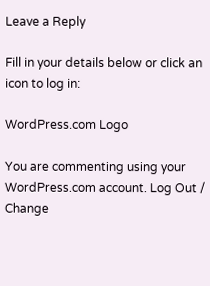Leave a Reply

Fill in your details below or click an icon to log in:

WordPress.com Logo

You are commenting using your WordPress.com account. Log Out /  Change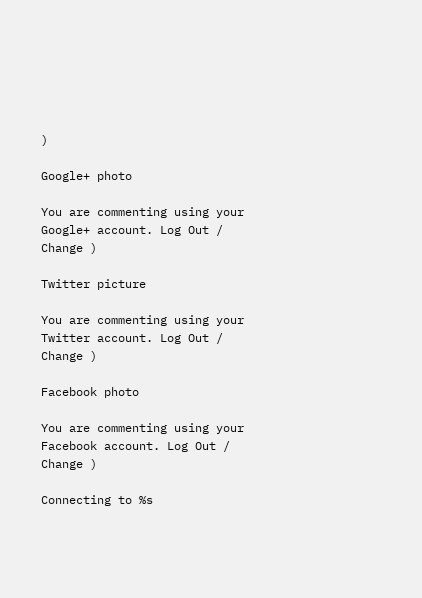)

Google+ photo

You are commenting using your Google+ account. Log Out /  Change )

Twitter picture

You are commenting using your Twitter account. Log Out /  Change )

Facebook photo

You are commenting using your Facebook account. Log Out /  Change )

Connecting to %s